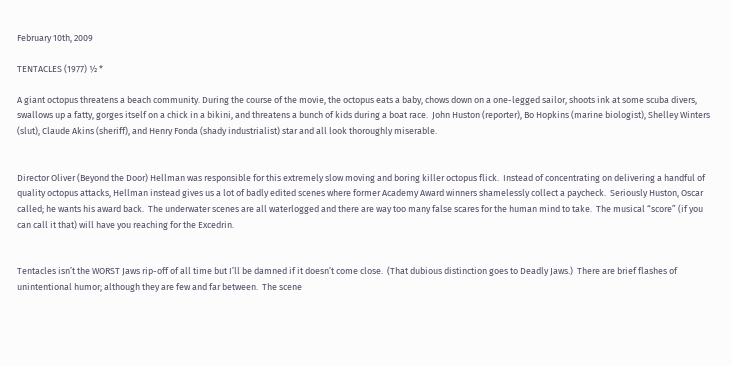February 10th, 2009

TENTACLES (1977) ½ *

A giant octopus threatens a beach community. During the course of the movie, the octopus eats a baby, chows down on a one-legged sailor, shoots ink at some scuba divers, swallows up a fatty, gorges itself on a chick in a bikini, and threatens a bunch of kids during a boat race.  John Huston (reporter), Bo Hopkins (marine biologist), Shelley Winters (slut), Claude Akins (sheriff), and Henry Fonda (shady industrialist) star and all look thoroughly miserable.


Director Oliver (Beyond the Door) Hellman was responsible for this extremely slow moving and boring killer octopus flick.  Instead of concentrating on delivering a handful of quality octopus attacks, Hellman instead gives us a lot of badly edited scenes where former Academy Award winners shamelessly collect a paycheck.  Seriously Huston, Oscar called; he wants his award back.  The underwater scenes are all waterlogged and there are way too many false scares for the human mind to take.  The musical “score” (if you can call it that) will have you reaching for the Excedrin.


Tentacles isn’t the WORST Jaws rip-off of all time but I’ll be damned if it doesn’t come close.  (That dubious distinction goes to Deadly Jaws.)  There are brief flashes of unintentional humor; although they are few and far between.  The scene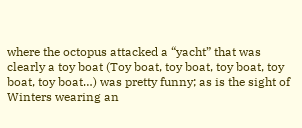where the octopus attacked a “yacht” that was clearly a toy boat (Toy boat, toy boat, toy boat, toy boat, toy boat…) was pretty funny; as is the sight of Winters wearing an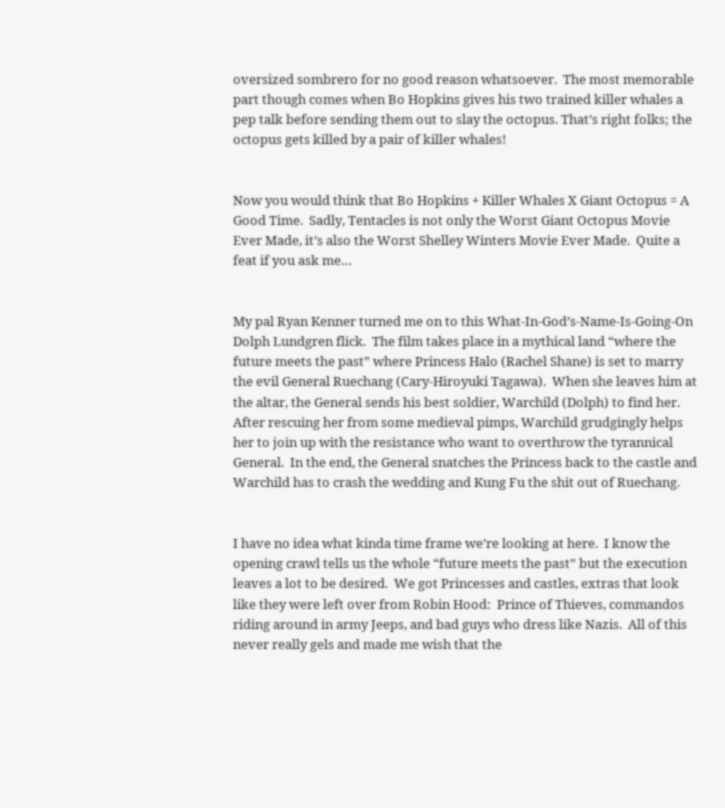oversized sombrero for no good reason whatsoever.  The most memorable part though comes when Bo Hopkins gives his two trained killer whales a pep talk before sending them out to slay the octopus. That’s right folks; the octopus gets killed by a pair of killer whales!


Now you would think that Bo Hopkins + Killer Whales X Giant Octopus = A Good Time.  Sadly, Tentacles is not only the Worst Giant Octopus Movie Ever Made, it’s also the Worst Shelley Winters Movie Ever Made.  Quite a feat if you ask me…


My pal Ryan Kenner turned me on to this What-In-God’s-Name-Is-Going-On Dolph Lundgren flick.  The film takes place in a mythical land “where the future meets the past” where Princess Halo (Rachel Shane) is set to marry the evil General Ruechang (Cary-Hiroyuki Tagawa).  When she leaves him at the altar, the General sends his best soldier, Warchild (Dolph) to find her.  After rescuing her from some medieval pimps, Warchild grudgingly helps her to join up with the resistance who want to overthrow the tyrannical General.  In the end, the General snatches the Princess back to the castle and Warchild has to crash the wedding and Kung Fu the shit out of Ruechang.


I have no idea what kinda time frame we’re looking at here.  I know the opening crawl tells us the whole “future meets the past” but the execution leaves a lot to be desired.  We got Princesses and castles, extras that look like they were left over from Robin Hood:  Prince of Thieves, commandos riding around in army Jeeps, and bad guys who dress like Nazis.  All of this never really gels and made me wish that the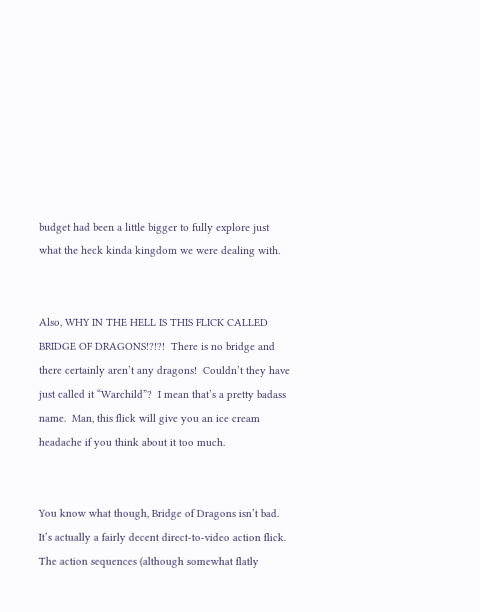budget had been a little bigger to fully explore just what the heck kinda kingdom we were dealing with.


Also, WHY IN THE HELL IS THIS FLICK CALLED BRIDGE OF DRAGONS!?!?!  There is no bridge and there certainly aren’t any dragons!  Couldn’t they have just called it “Warchild”?  I mean that’s a pretty badass name.  Man, this flick will give you an ice cream headache if you think about it too much.


You know what though, Bridge of Dragons isn’t bad.  It’s actually a fairly decent direct-to-video action flick.  The action sequences (although somewhat flatly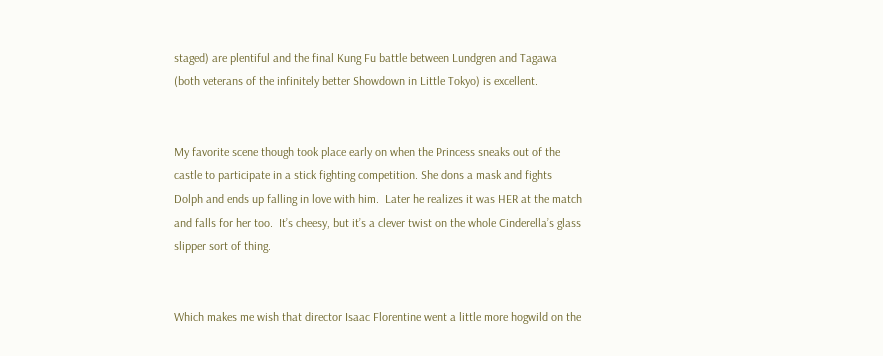staged) are plentiful and the final Kung Fu battle between Lundgren and Tagawa (both veterans of the infinitely better Showdown in Little Tokyo) is excellent.


My favorite scene though took place early on when the Princess sneaks out of the castle to participate in a stick fighting competition. She dons a mask and fights Dolph and ends up falling in love with him.  Later he realizes it was HER at the match and falls for her too.  It’s cheesy, but it’s a clever twist on the whole Cinderella’s glass slipper sort of thing.


Which makes me wish that director Isaac Florentine went a little more hogwild on the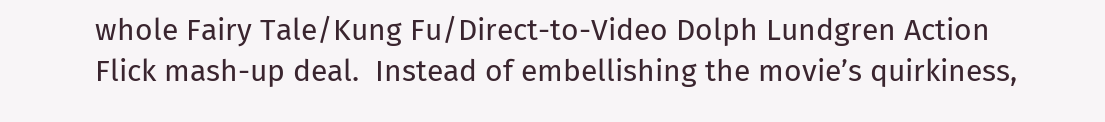whole Fairy Tale/Kung Fu/Direct-to-Video Dolph Lundgren Action Flick mash-up deal.  Instead of embellishing the movie’s quirkiness,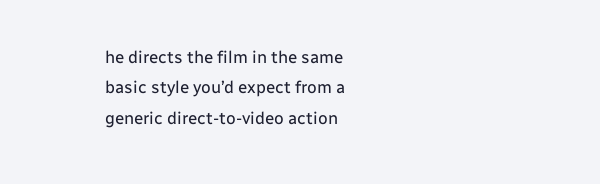he directs the film in the same basic style you’d expect from a generic direct-to-video action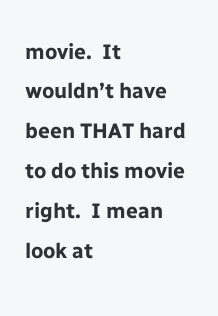movie.  It wouldn’t have been THAT hard to do this movie right.  I mean look at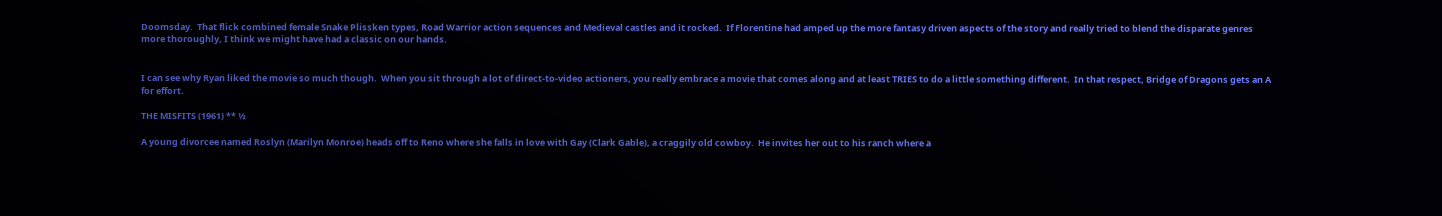Doomsday.  That flick combined female Snake Plissken types, Road Warrior action sequences and Medieval castles and it rocked.  If Florentine had amped up the more fantasy driven aspects of the story and really tried to blend the disparate genres more thoroughly, I think we might have had a classic on our hands.


I can see why Ryan liked the movie so much though.  When you sit through a lot of direct-to-video actioners, you really embrace a movie that comes along and at least TRIES to do a little something different.  In that respect, Bridge of Dragons gets an A for effort.

THE MISFITS (1961) ** ½

A young divorcee named Roslyn (Marilyn Monroe) heads off to Reno where she falls in love with Gay (Clark Gable), a craggily old cowboy.  He invites her out to his ranch where a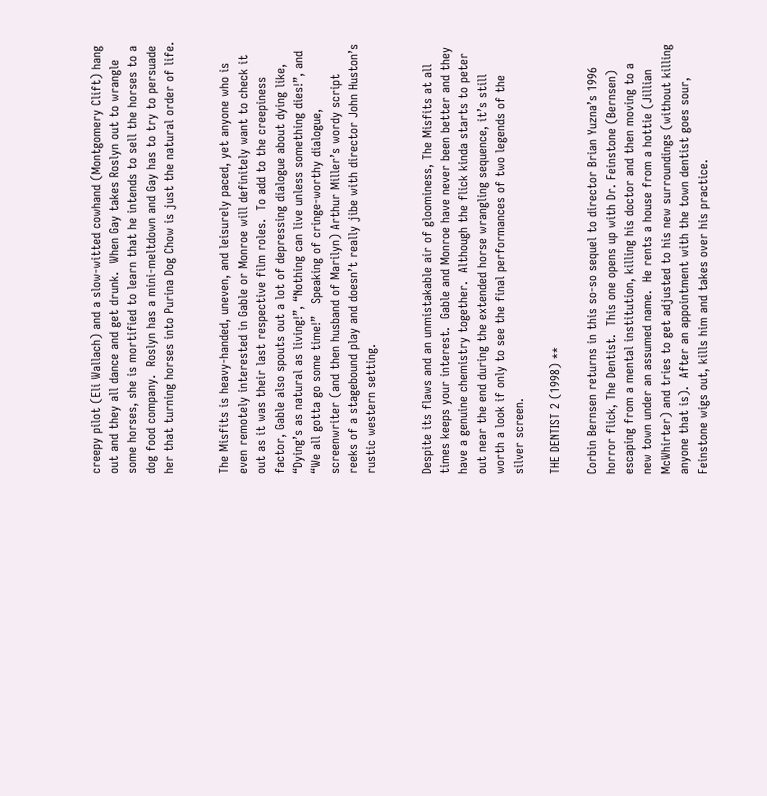creepy pilot (Eli Wallach) and a slow-witted cowhand (Montgomery Clift) hang out and they all dance and get drunk.  When Gay takes Roslyn out to wrangle some horses, she is mortified to learn that he intends to sell the horses to a dog food company.  Roslyn has a mini-meltdown and Gay has to try to persuade her that turning horses into Purina Dog Chow is just the natural order of life.


The Misfits is heavy-handed, uneven, and leisurely paced, yet anyone who is even remotely interested in Gable or Monroe will definitely want to check it out as it was their last respective film roles.  To add to the creepiness factor, Gable also spouts out a lot of depressing dialogue about dying like, “Dying’s as natural as living!”, “Nothing can live unless something dies!”, and “We all gotta go some time!”   Speaking of cringe-worthy dialogue, screenwriter (and then husband of Marilyn) Arthur Miller’s wordy script reeks of a stagebound play and doesn’t really jibe with director John Huston’s rustic western setting.


Despite its flaws and an unmistakable air of gloominess, The Misfits at all times keeps your interest.  Gable and Monroe have never been better and they have a genuine chemistry together.  Although the flick kinda starts to peter out near the end during the extended horse wrangling sequence, it’s still worth a look if only to see the final performances of two legends of the silver screen.

THE DENTIST 2 (1998) **

Corbin Bernsen returns in this so-so sequel to director Brian Yuzna’s 1996 horror flick, The Dentist.  This one opens up with Dr. Feinstone (Bernsen) escaping from a mental institution, killing his doctor and then moving to a new town under an assumed name.  He rents a house from a hottie (Jillian McWhirter) and tries to get adjusted to his new surroundings (without killing anyone that is).  After an appointment with the town dentist goes sour, Feinstone wigs out, kills him and takes over his practice.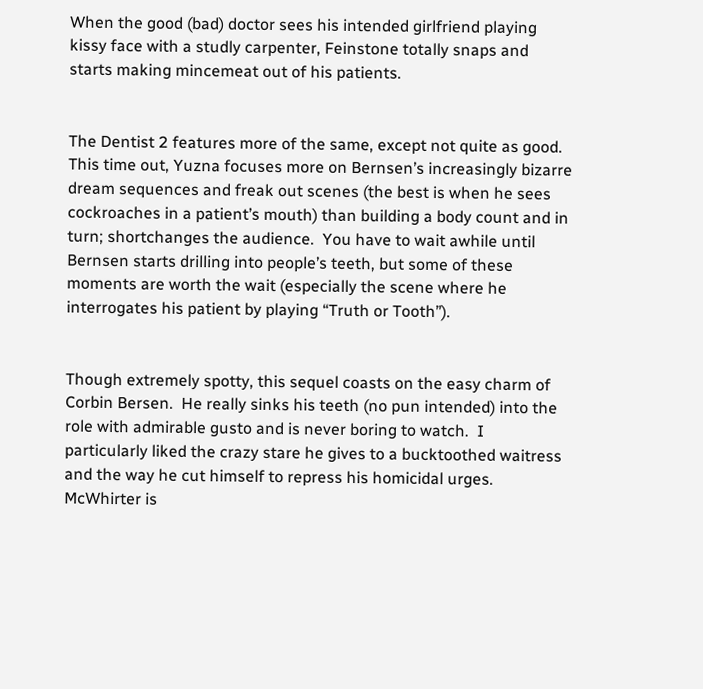When the good (bad) doctor sees his intended girlfriend playing kissy face with a studly carpenter, Feinstone totally snaps and starts making mincemeat out of his patients.


The Dentist 2 features more of the same, except not quite as good.  This time out, Yuzna focuses more on Bernsen’s increasingly bizarre dream sequences and freak out scenes (the best is when he sees cockroaches in a patient’s mouth) than building a body count and in turn; shortchanges the audience.  You have to wait awhile until Bernsen starts drilling into people’s teeth, but some of these moments are worth the wait (especially the scene where he interrogates his patient by playing “Truth or Tooth”).


Though extremely spotty, this sequel coasts on the easy charm of Corbin Bersen.  He really sinks his teeth (no pun intended) into the role with admirable gusto and is never boring to watch.  I particularly liked the crazy stare he gives to a bucktoothed waitress and the way he cut himself to repress his homicidal urges.  McWhirter is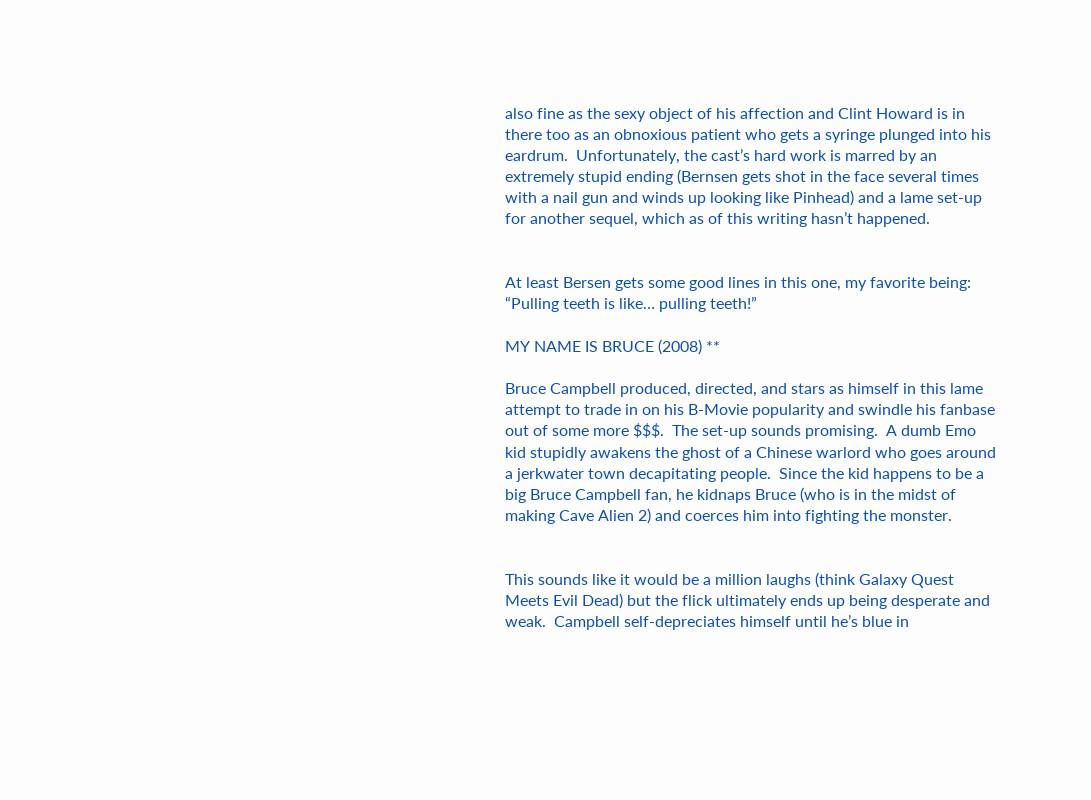also fine as the sexy object of his affection and Clint Howard is in there too as an obnoxious patient who gets a syringe plunged into his eardrum.  Unfortunately, the cast’s hard work is marred by an extremely stupid ending (Bernsen gets shot in the face several times with a nail gun and winds up looking like Pinhead) and a lame set-up for another sequel, which as of this writing hasn’t happened.


At least Bersen gets some good lines in this one, my favorite being:  “Pulling teeth is like… pulling teeth!”

MY NAME IS BRUCE (2008) **

Bruce Campbell produced, directed, and stars as himself in this lame attempt to trade in on his B-Movie popularity and swindle his fanbase out of some more $$$.  The set-up sounds promising.  A dumb Emo kid stupidly awakens the ghost of a Chinese warlord who goes around a jerkwater town decapitating people.  Since the kid happens to be a big Bruce Campbell fan, he kidnaps Bruce (who is in the midst of making Cave Alien 2) and coerces him into fighting the monster.


This sounds like it would be a million laughs (think Galaxy Quest Meets Evil Dead) but the flick ultimately ends up being desperate and weak.  Campbell self-depreciates himself until he’s blue in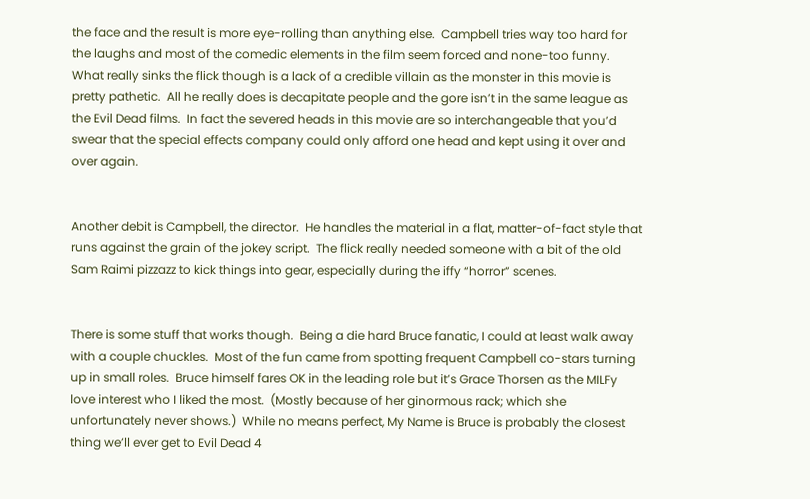the face and the result is more eye-rolling than anything else.  Campbell tries way too hard for the laughs and most of the comedic elements in the film seem forced and none-too funny.  What really sinks the flick though is a lack of a credible villain as the monster in this movie is pretty pathetic.  All he really does is decapitate people and the gore isn’t in the same league as the Evil Dead films.  In fact the severed heads in this movie are so interchangeable that you’d swear that the special effects company could only afford one head and kept using it over and over again.


Another debit is Campbell, the director.  He handles the material in a flat, matter-of-fact style that runs against the grain of the jokey script.  The flick really needed someone with a bit of the old Sam Raimi pizzazz to kick things into gear, especially during the iffy “horror” scenes.


There is some stuff that works though.  Being a die hard Bruce fanatic, I could at least walk away with a couple chuckles.  Most of the fun came from spotting frequent Campbell co-stars turning up in small roles.  Bruce himself fares OK in the leading role but it’s Grace Thorsen as the MILFy love interest who I liked the most.  (Mostly because of her ginormous rack; which she unfortunately never shows.)  While no means perfect, My Name is Bruce is probably the closest thing we’ll ever get to Evil Dead 4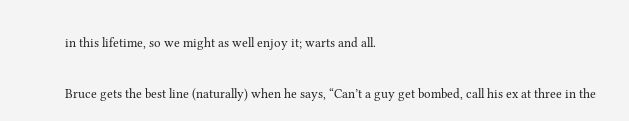in this lifetime, so we might as well enjoy it; warts and all.


Bruce gets the best line (naturally) when he says, “Can’t a guy get bombed, call his ex at three in the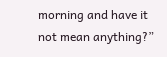morning and have it not mean anything?”